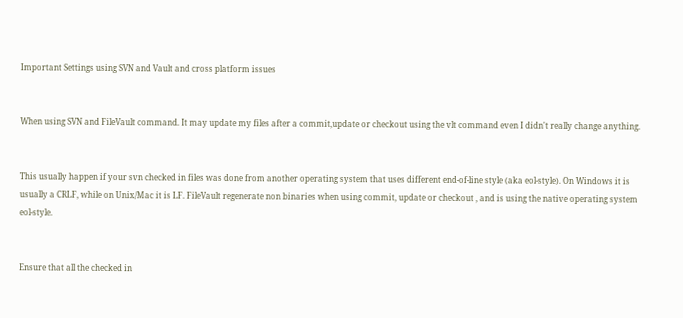Important Settings using SVN and Vault and cross platform issues


When using SVN and FileVault command. It may update my files after a commit,update or checkout using the vlt command even I didn't really change anything.


This usually happen if your svn checked in files was done from another operating system that uses different end-of-line style (aka eol-style). On Windows it is usually a CRLF, while on Unix/Mac it is LF. FileVault regenerate non binaries when using commit, update or checkout , and is using the native operating system eol-style.


Ensure that all the checked in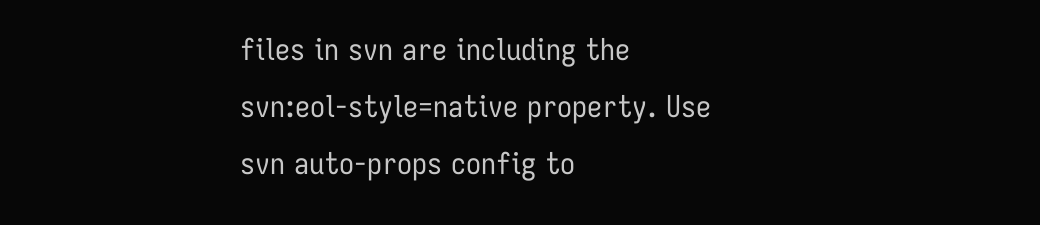files in svn are including the svn:eol-style=native property. Use svn auto-props config to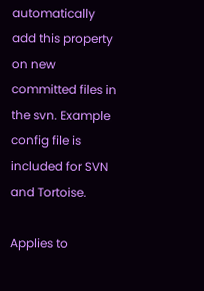automatically add this property on new committed files in the svn. Example config file is included for SVN and Tortoise.

Applies to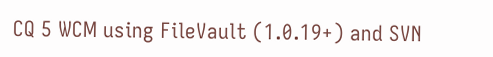CQ 5 WCM using FileVault (1.0.19+) and SVN